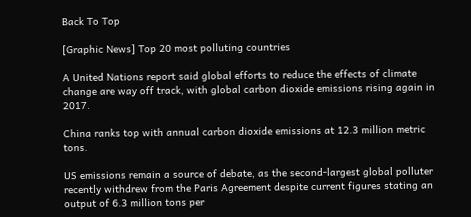Back To Top

[Graphic News] Top 20 most polluting countries

A United Nations report said global efforts to reduce the effects of climate change are way off track, with global carbon dioxide emissions rising again in 2017.

China ranks top with annual carbon dioxide emissions at 12.3 million metric tons.

US emissions remain a source of debate, as the second-largest global polluter recently withdrew from the Paris Agreement despite current figures stating an output of 6.3 million tons per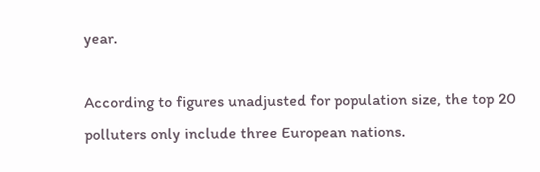year.

According to figures unadjusted for population size, the top 20 polluters only include three European nations.